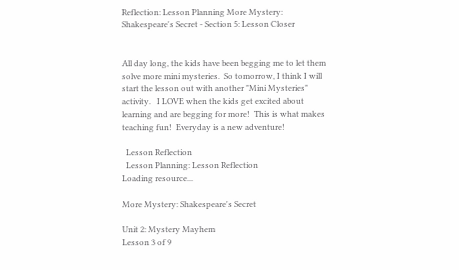Reflection: Lesson Planning More Mystery: Shakespeare's Secret - Section 5: Lesson Closer


All day long, the kids have been begging me to let them solve more mini mysteries.  So tomorrow, I think I will start the lesson out with another "Mini Mysteries" activity.   I LOVE when the kids get excited about learning and are begging for more!  This is what makes teaching fun!  Everyday is a new adventure!

  Lesson Reflection
  Lesson Planning: Lesson Reflection
Loading resource...

More Mystery: Shakespeare's Secret

Unit 2: Mystery Mayhem
Lesson 3 of 9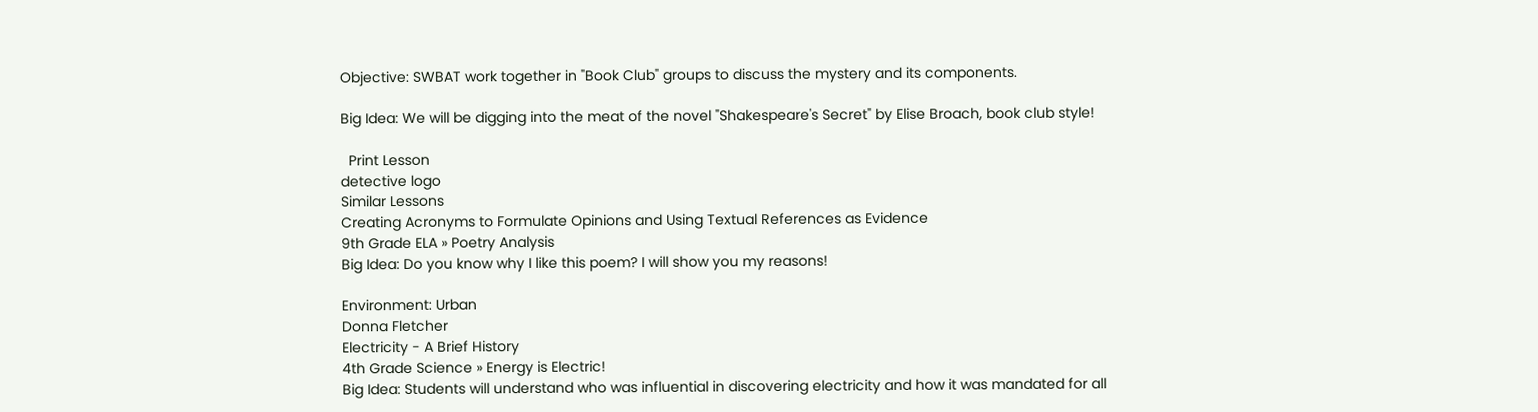Objective: SWBAT work together in "Book Club" groups to discuss the mystery and its components.

Big Idea: We will be digging into the meat of the novel "Shakespeare's Secret" by Elise Broach, book club style!

  Print Lesson
detective logo
Similar Lessons
Creating Acronyms to Formulate Opinions and Using Textual References as Evidence
9th Grade ELA » Poetry Analysis
Big Idea: Do you know why I like this poem? I will show you my reasons!

Environment: Urban
Donna Fletcher
Electricity - A Brief History
4th Grade Science » Energy is Electric!
Big Idea: Students will understand who was influential in discovering electricity and how it was mandated for all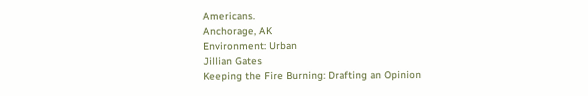Americans.
Anchorage, AK
Environment: Urban
Jillian Gates
Keeping the Fire Burning: Drafting an Opinion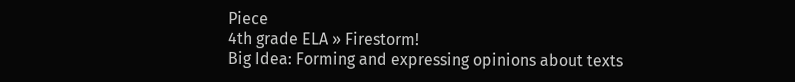Piece
4th grade ELA » Firestorm!
Big Idea: Forming and expressing opinions about texts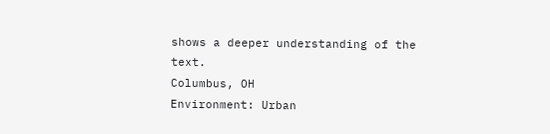shows a deeper understanding of the text.
Columbus, OH
Environment: Urban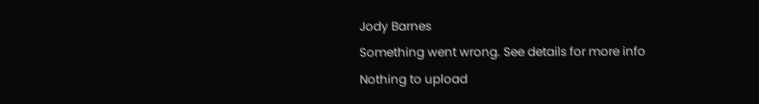Jody Barnes
Something went wrong. See details for more info
Nothing to upload